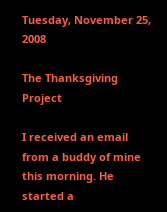Tuesday, November 25, 2008

The Thanksgiving Project

I received an email from a buddy of mine this morning. He started a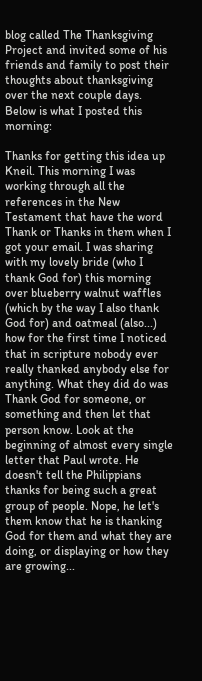blog called The Thanksgiving Project and invited some of his friends and family to post their thoughts about thanksgiving over the next couple days. Below is what I posted this morning:

Thanks for getting this idea up Kneil. This morning I was working through all the references in the New Testament that have the word Thank or Thanks in them when I got your email. I was sharing with my lovely bride (who I thank God for) this morning over blueberry walnut waffles (which by the way I also thank God for) and oatmeal (also...) how for the first time I noticed that in scripture nobody ever really thanked anybody else for anything. What they did do was Thank God for someone, or something and then let that person know. Look at the beginning of almost every single letter that Paul wrote. He doesn't tell the Philippians thanks for being such a great group of people. Nope, he let's them know that he is thanking God for them and what they are doing, or displaying or how they are growing...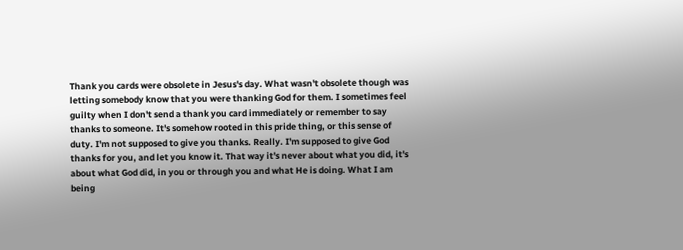Thank you cards were obsolete in Jesus's day. What wasn't obsolete though was letting somebody know that you were thanking God for them. I sometimes feel guilty when I don't send a thank you card immediately or remember to say thanks to someone. It's somehow rooted in this pride thing, or this sense of duty. I'm not supposed to give you thanks. Really. I'm supposed to give God thanks for you, and let you know it. That way it's never about what you did, it's about what God did, in you or through you and what He is doing. What I am being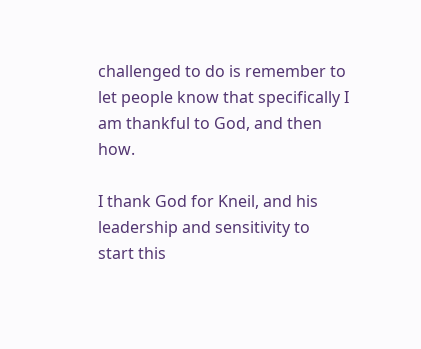challenged to do is remember to let people know that specifically I am thankful to God, and then how.

I thank God for Kneil, and his leadership and sensitivity to start this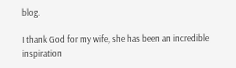blog.

I thank God for my wife, she has been an incredible inspiration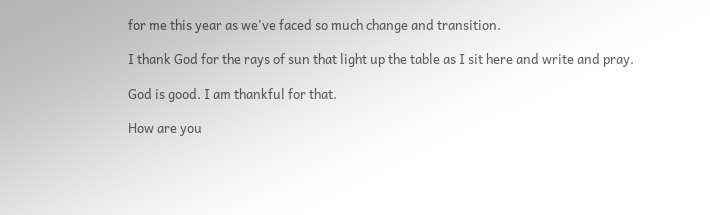for me this year as we've faced so much change and transition.

I thank God for the rays of sun that light up the table as I sit here and write and pray.

God is good. I am thankful for that.

How are you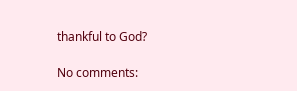thankful to God?

No comments: